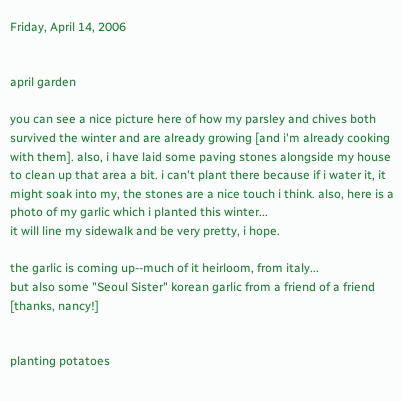Friday, April 14, 2006


april garden

you can see a nice picture here of how my parsley and chives both survived the winter and are already growing [and i'm already cooking with them]. also, i have laid some paving stones alongside my house to clean up that area a bit. i can't plant there because if i water it, it might soak into my, the stones are a nice touch i think. also, here is a photo of my garlic which i planted this winter...
it will line my sidewalk and be very pretty, i hope.

the garlic is coming up--much of it heirloom, from italy...
but also some "Seoul Sister" korean garlic from a friend of a friend [thanks, nancy!]


planting potatoes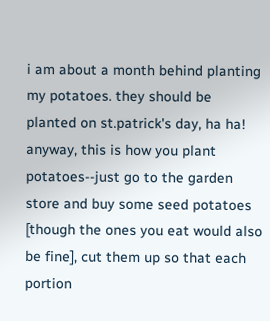i am about a month behind planting my potatoes. they should be planted on st.patrick's day, ha ha! anyway, this is how you plant potatoes--just go to the garden store and buy some seed potatoes [though the ones you eat would also be fine], cut them up so that each portion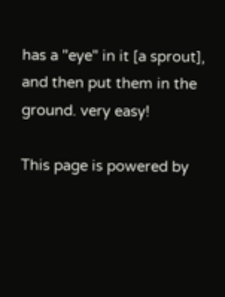has a "eye" in it [a sprout], and then put them in the ground. very easy!

This page is powered by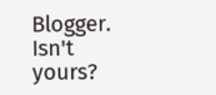Blogger. Isn't yours?